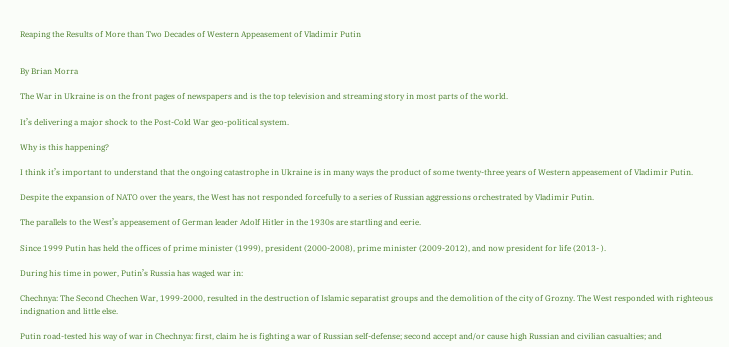Reaping the Results of More than Two Decades of Western Appeasement of Vladimir Putin


By Brian Morra

The War in Ukraine is on the front pages of newspapers and is the top television and streaming story in most parts of the world.

It’s delivering a major shock to the Post-Cold War geo-political system.

Why is this happening?

I think it’s important to understand that the ongoing catastrophe in Ukraine is in many ways the product of some twenty-three years of Western appeasement of Vladimir Putin.

Despite the expansion of NATO over the years, the West has not responded forcefully to a series of Russian aggressions orchestrated by Vladimir Putin.

The parallels to the West’s appeasement of German leader Adolf Hitler in the 1930s are startling and eerie.

Since 1999 Putin has held the offices of prime minister (1999), president (2000-2008), prime minister (2009-2012), and now president for life (2013- ).

During his time in power, Putin’s Russia has waged war in:

Chechnya: The Second Chechen War, 1999-2000, resulted in the destruction of Islamic separatist groups and the demolition of the city of Grozny. The West responded with righteous indignation and little else.

Putin road-tested his way of war in Chechnya: first, claim he is fighting a war of Russian self-defense; second accept and/or cause high Russian and civilian casualties; and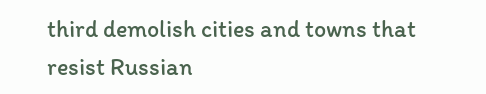third demolish cities and towns that resist Russian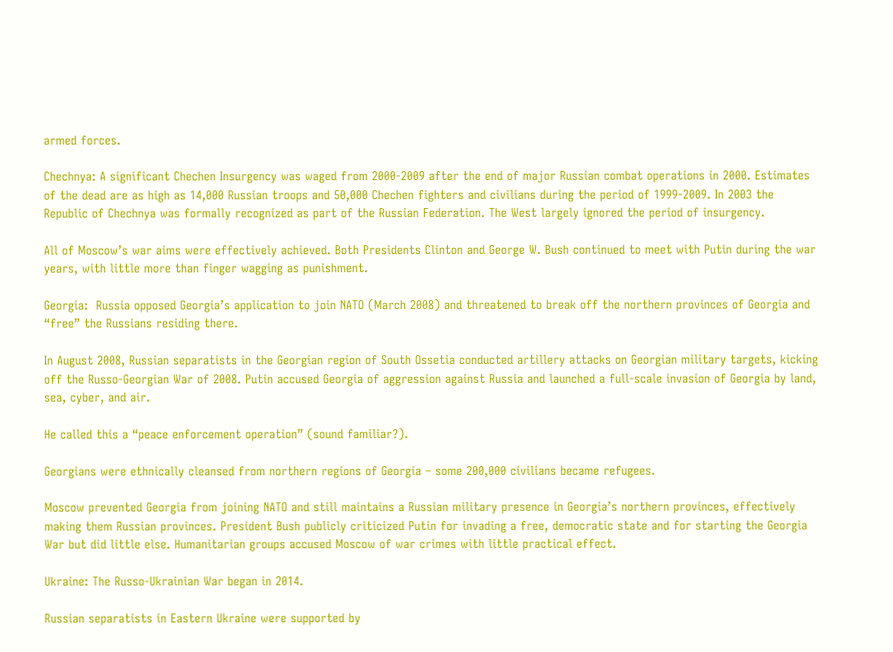armed forces.

Chechnya: A significant Chechen Insurgency was waged from 2000-2009 after the end of major Russian combat operations in 2000. Estimates of the dead are as high as 14,000 Russian troops and 50,000 Chechen fighters and civilians during the period of 1999-2009. In 2003 the Republic of Chechnya was formally recognized as part of the Russian Federation. The West largely ignored the period of insurgency.

All of Moscow’s war aims were effectively achieved. Both Presidents Clinton and George W. Bush continued to meet with Putin during the war years, with little more than finger wagging as punishment.

Georgia:  Russia opposed Georgia’s application to join NATO (March 2008) and threatened to break off the northern provinces of Georgia and “free” the Russians residing there.

In August 2008, Russian separatists in the Georgian region of South Ossetia conducted artillery attacks on Georgian military targets, kicking off the Russo-Georgian War of 2008. Putin accused Georgia of aggression against Russia and launched a full-scale invasion of Georgia by land, sea, cyber, and air.

He called this a “peace enforcement operation” (sound familiar?).

Georgians were ethnically cleansed from northern regions of Georgia – some 200,000 civilians became refugees.

Moscow prevented Georgia from joining NATO and still maintains a Russian military presence in Georgia’s northern provinces, effectively making them Russian provinces. President Bush publicly criticized Putin for invading a free, democratic state and for starting the Georgia War but did little else. Humanitarian groups accused Moscow of war crimes with little practical effect.

Ukraine: The Russo-Ukrainian War began in 2014.

Russian separatists in Eastern Ukraine were supported by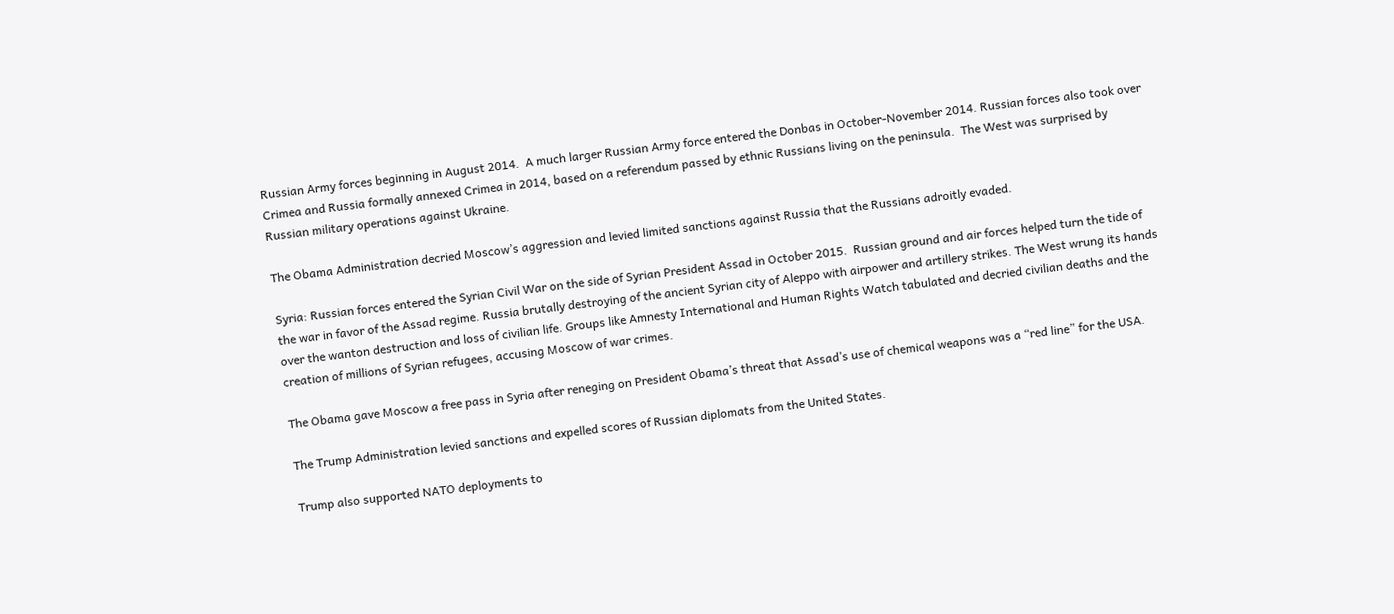Russian Army forces beginning in August 2014.  A much larger Russian Army force entered the Donbas in October-November 2014. Russian forces also took over Crimea and Russia formally annexed Crimea in 2014, based on a referendum passed by ethnic Russians living on the peninsula.  The West was surprised by Russian military operations against Ukraine.

The Obama Administration decried Moscow’s aggression and levied limited sanctions against Russia that the Russians adroitly evaded.

Syria: Russian forces entered the Syrian Civil War on the side of Syrian President Assad in October 2015.  Russian ground and air forces helped turn the tide of the war in favor of the Assad regime. Russia brutally destroying of the ancient Syrian city of Aleppo with airpower and artillery strikes. The West wrung its hands over the wanton destruction and loss of civilian life. Groups like Amnesty International and Human Rights Watch tabulated and decried civilian deaths and the creation of millions of Syrian refugees, accusing Moscow of war crimes.

The Obama gave Moscow a free pass in Syria after reneging on President Obama’s threat that Assad’s use of chemical weapons was a “red line” for the USA.

The Trump Administration levied sanctions and expelled scores of Russian diplomats from the United States.

Trump also supported NATO deployments to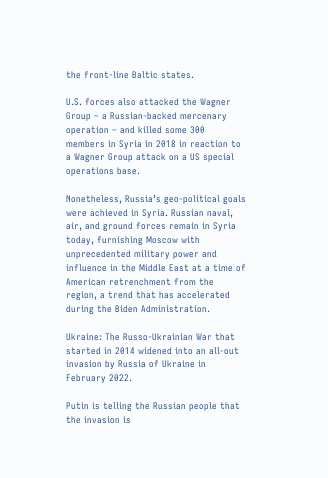the front-line Baltic states.

U.S. forces also attacked the Wagner Group – a Russian-backed mercenary operation – and killed some 300 members in Syria in 2018 in reaction to a Wagner Group attack on a US special operations base.

Nonetheless, Russia’s geo-political goals were achieved in Syria. Russian naval, air, and ground forces remain in Syria today, furnishing Moscow with unprecedented military power and influence in the Middle East at a time of American retrenchment from the region, a trend that has accelerated during the Biden Administration.

Ukraine: The Russo-Ukrainian War that started in 2014 widened into an all-out invasion by Russia of Ukraine in February 2022.

Putin is telling the Russian people that the invasion is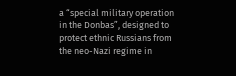a “special military operation in the Donbas”, designed to protect ethnic Russians from the neo-Nazi regime in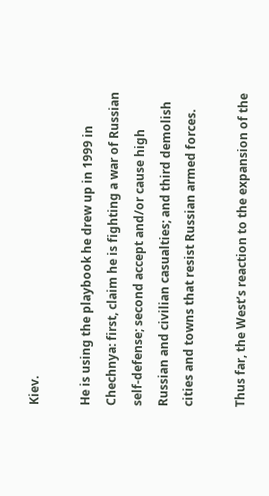Kiev.

He is using the playbook he drew up in 1999 in Chechnya: first, claim he is fighting a war of Russian self-defense; second accept and/or cause high Russian and civilian casualties; and third demolish cities and towns that resist Russian armed forces.

Thus far, the West’s reaction to the expansion of the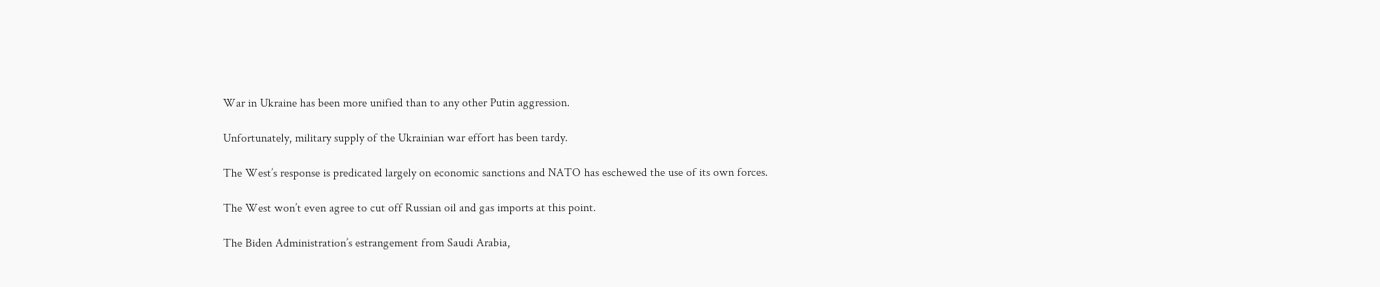War in Ukraine has been more unified than to any other Putin aggression.

Unfortunately, military supply of the Ukrainian war effort has been tardy.

The West’s response is predicated largely on economic sanctions and NATO has eschewed the use of its own forces.

The West won’t even agree to cut off Russian oil and gas imports at this point.

The Biden Administration’s estrangement from Saudi Arabia,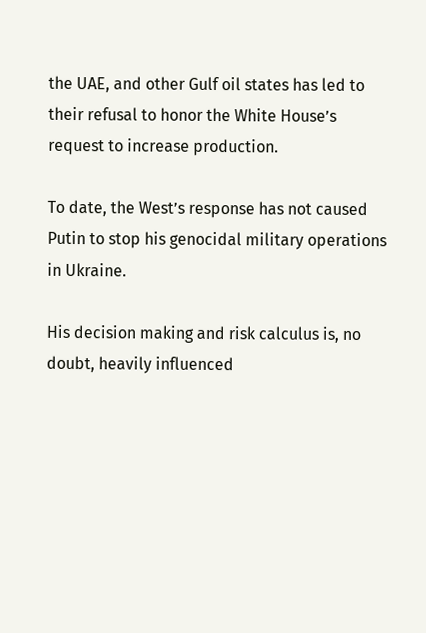the UAE, and other Gulf oil states has led to their refusal to honor the White House’s request to increase production.

To date, the West’s response has not caused Putin to stop his genocidal military operations in Ukraine.

His decision making and risk calculus is, no doubt, heavily influenced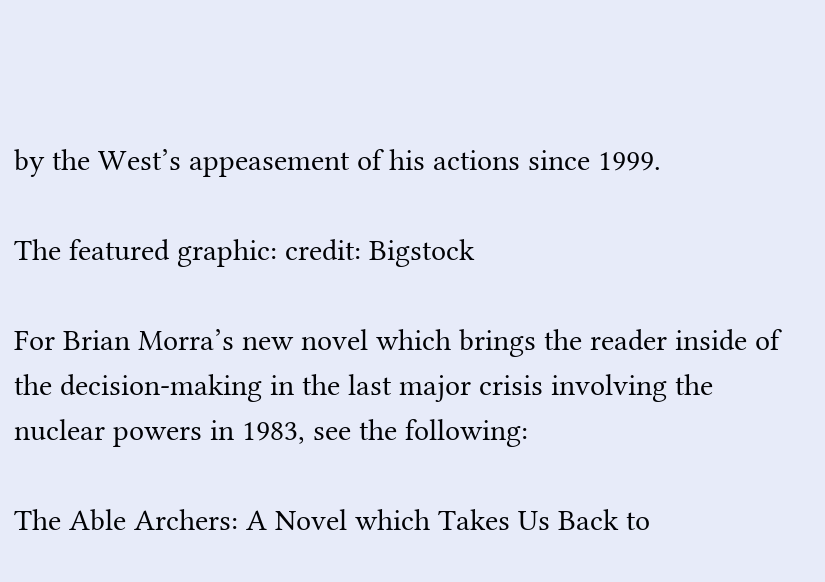by the West’s appeasement of his actions since 1999.

The featured graphic: credit: Bigstock

For Brian Morra’s new novel which brings the reader inside of the decision-making in the last major crisis involving the nuclear powers in 1983, see the following:

The Able Archers: A Novel which Takes Us Back to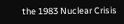the 1983 Nuclear Crisis